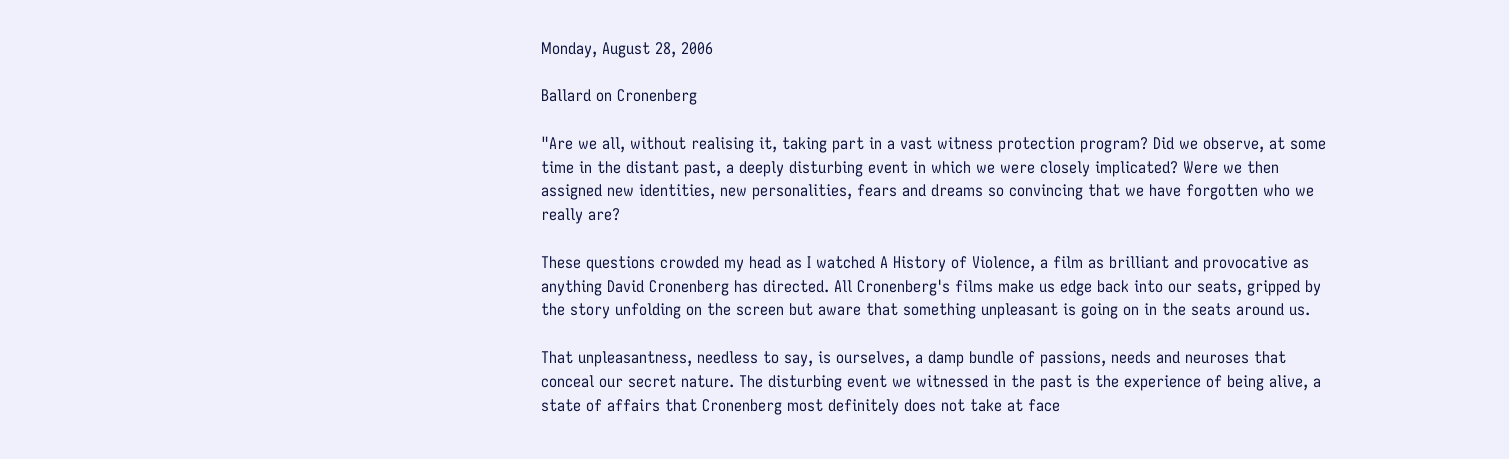Monday, August 28, 2006

Ballard on Cronenberg

"Are we all, without realising it, taking part in a vast witness protection program? Did we observe, at some time in the distant past, a deeply disturbing event in which we were closely implicated? Were we then assigned new identities, new personalities, fears and dreams so convincing that we have forgotten who we really are?

These questions crowded my head as I watched A History of Violence, a film as brilliant and provocative as anything David Cronenberg has directed. All Cronenberg's films make us edge back into our seats, gripped by the story unfolding on the screen but aware that something unpleasant is going on in the seats around us.

That unpleasantness, needless to say, is ourselves, a damp bundle of passions, needs and neuroses that conceal our secret nature. The disturbing event we witnessed in the past is the experience of being alive, a state of affairs that Cronenberg most definitely does not take at face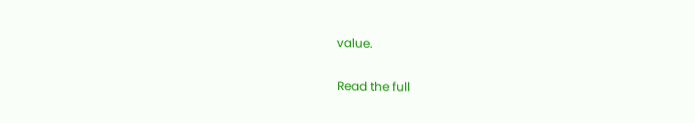value.

Read the full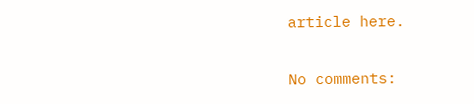article here.

No comments: